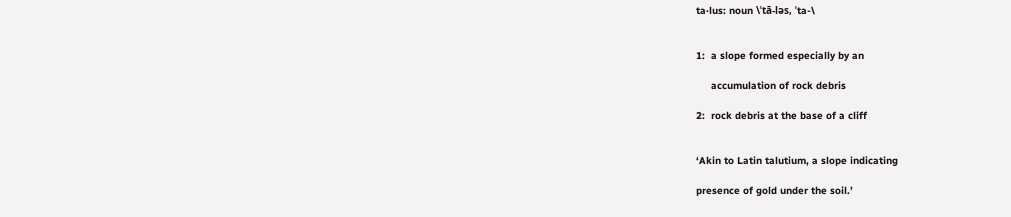ta·lus: noun \ˈtā-ləs, ˈta-\


1:  a slope formed especially by an

     accumulation of rock debris

2:  rock debris at the base of a cliff


‘Akin to Latin talutium, a slope indicating

presence of gold under the soil.’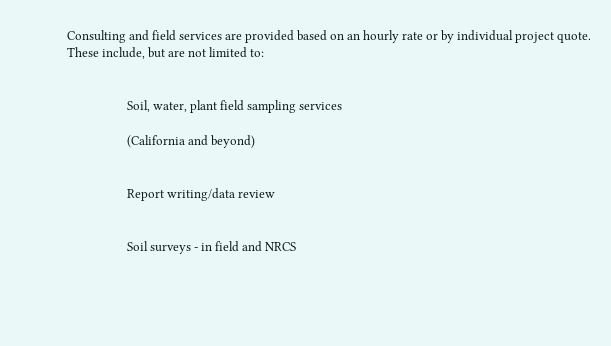Consulting and field services are provided based on an hourly rate or by individual project quote. These include, but are not limited to:


                    Soil, water, plant field sampling services

                    (California and beyond)


                    Report writing/data review


                    Soil surveys - in field and NRCS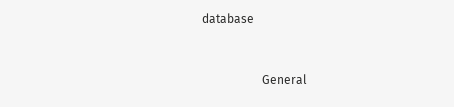database


                    General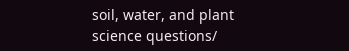soil, water, and plant science questions/